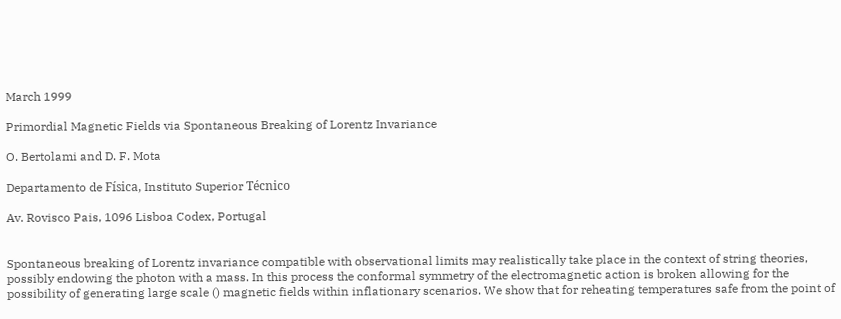March 1999

Primordial Magnetic Fields via Spontaneous Breaking of Lorentz Invariance

O. Bertolami and D. F. Mota

Departamento de Física, Instituto Superior Técnico

Av. Rovisco Pais, 1096 Lisboa Codex, Portugal


Spontaneous breaking of Lorentz invariance compatible with observational limits may realistically take place in the context of string theories, possibly endowing the photon with a mass. In this process the conformal symmetry of the electromagnetic action is broken allowing for the possibility of generating large scale () magnetic fields within inflationary scenarios. We show that for reheating temperatures safe from the point of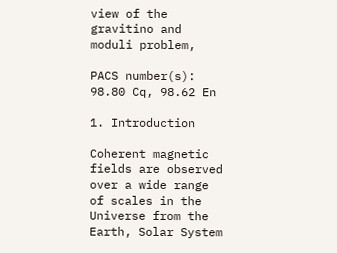view of the gravitino and moduli problem,

PACS number(s): 98.80 Cq, 98.62 En

1. Introduction

Coherent magnetic fields are observed over a wide range of scales in the Universe from the Earth, Solar System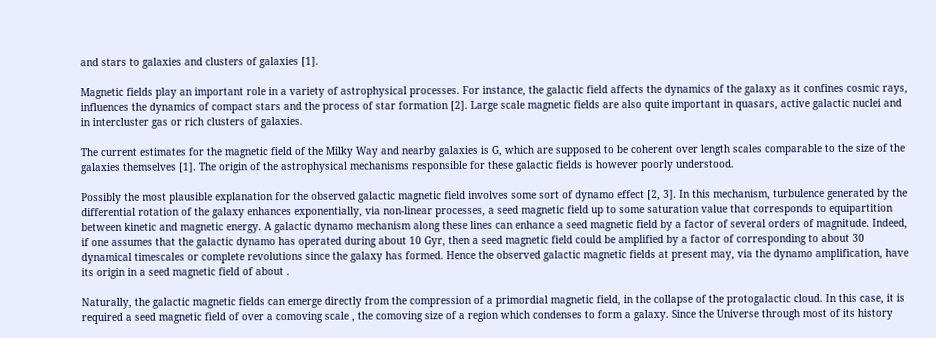and stars to galaxies and clusters of galaxies [1].

Magnetic fields play an important role in a variety of astrophysical processes. For instance, the galactic field affects the dynamics of the galaxy as it confines cosmic rays, influences the dynamics of compact stars and the process of star formation [2]. Large scale magnetic fields are also quite important in quasars, active galactic nuclei and in intercluster gas or rich clusters of galaxies.

The current estimates for the magnetic field of the Milky Way and nearby galaxies is G, which are supposed to be coherent over length scales comparable to the size of the galaxies themselves [1]. The origin of the astrophysical mechanisms responsible for these galactic fields is however poorly understood.

Possibly the most plausible explanation for the observed galactic magnetic field involves some sort of dynamo effect [2, 3]. In this mechanism, turbulence generated by the differential rotation of the galaxy enhances exponentially, via non-linear processes, a seed magnetic field up to some saturation value that corresponds to equipartition between kinetic and magnetic energy. A galactic dynamo mechanism along these lines can enhance a seed magnetic field by a factor of several orders of magnitude. Indeed, if one assumes that the galactic dynamo has operated during about 10 Gyr, then a seed magnetic field could be amplified by a factor of corresponding to about 30 dynamical timescales or complete revolutions since the galaxy has formed. Hence the observed galactic magnetic fields at present may, via the dynamo amplification, have its origin in a seed magnetic field of about .

Naturally, the galactic magnetic fields can emerge directly from the compression of a primordial magnetic field, in the collapse of the protogalactic cloud. In this case, it is required a seed magnetic field of over a comoving scale , the comoving size of a region which condenses to form a galaxy. Since the Universe through most of its history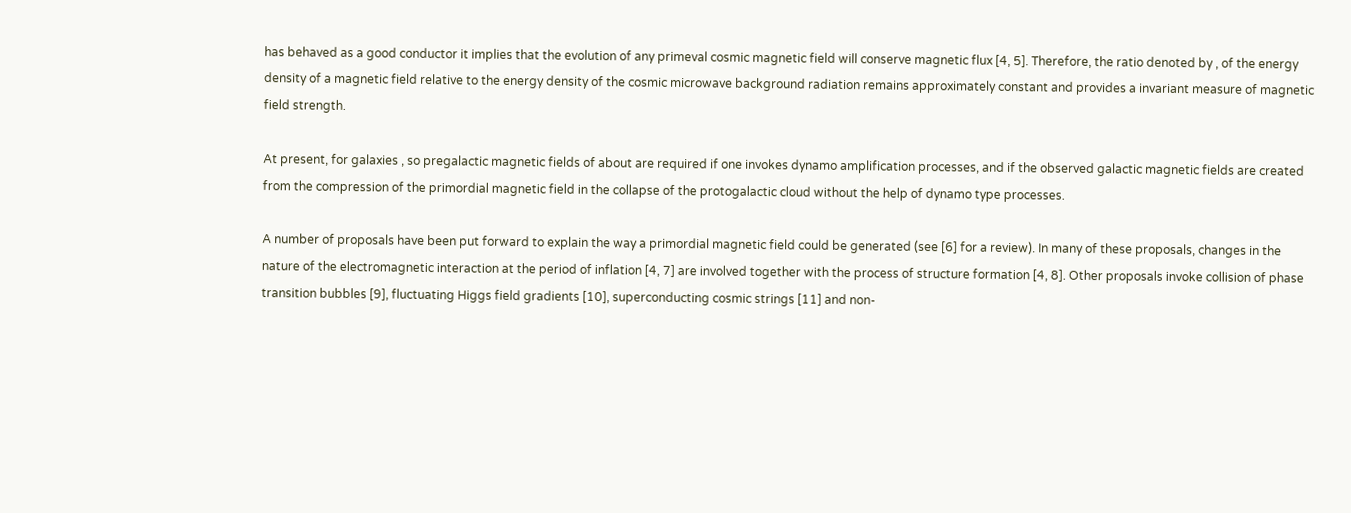has behaved as a good conductor it implies that the evolution of any primeval cosmic magnetic field will conserve magnetic flux [4, 5]. Therefore, the ratio denoted by , of the energy density of a magnetic field relative to the energy density of the cosmic microwave background radiation remains approximately constant and provides a invariant measure of magnetic field strength.

At present, for galaxies , so pregalactic magnetic fields of about are required if one invokes dynamo amplification processes, and if the observed galactic magnetic fields are created from the compression of the primordial magnetic field in the collapse of the protogalactic cloud without the help of dynamo type processes.

A number of proposals have been put forward to explain the way a primordial magnetic field could be generated (see [6] for a review). In many of these proposals, changes in the nature of the electromagnetic interaction at the period of inflation [4, 7] are involved together with the process of structure formation [4, 8]. Other proposals invoke collision of phase transition bubbles [9], fluctuating Higgs field gradients [10], superconducting cosmic strings [11] and non-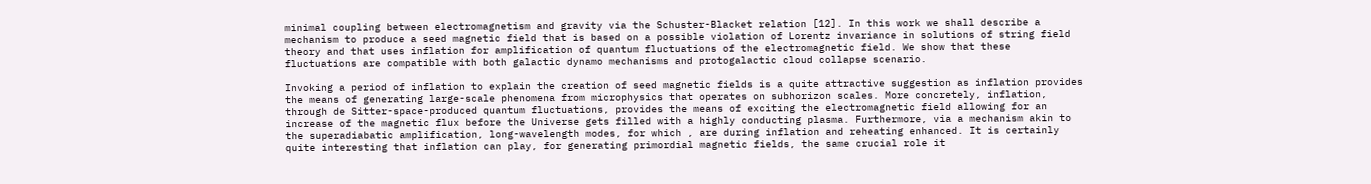minimal coupling between electromagnetism and gravity via the Schuster-Blacket relation [12]. In this work we shall describe a mechanism to produce a seed magnetic field that is based on a possible violation of Lorentz invariance in solutions of string field theory and that uses inflation for amplification of quantum fluctuations of the electromagnetic field. We show that these fluctuations are compatible with both galactic dynamo mechanisms and protogalactic cloud collapse scenario.

Invoking a period of inflation to explain the creation of seed magnetic fields is a quite attractive suggestion as inflation provides the means of generating large-scale phenomena from microphysics that operates on subhorizon scales. More concretely, inflation, through de Sitter-space-produced quantum fluctuations, provides the means of exciting the electromagnetic field allowing for an increase of the magnetic flux before the Universe gets filled with a highly conducting plasma. Furthermore, via a mechanism akin to the superadiabatic amplification, long-wavelength modes, for which , are during inflation and reheating enhanced. It is certainly quite interesting that inflation can play, for generating primordial magnetic fields, the same crucial role it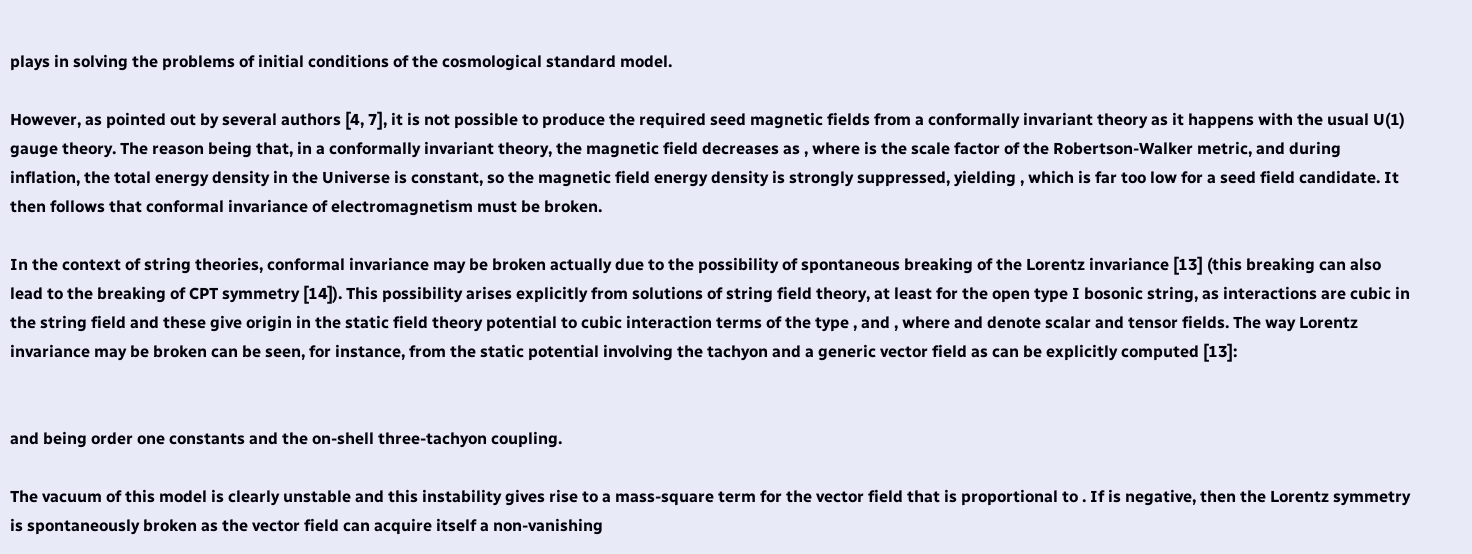plays in solving the problems of initial conditions of the cosmological standard model.

However, as pointed out by several authors [4, 7], it is not possible to produce the required seed magnetic fields from a conformally invariant theory as it happens with the usual U(1) gauge theory. The reason being that, in a conformally invariant theory, the magnetic field decreases as , where is the scale factor of the Robertson-Walker metric, and during inflation, the total energy density in the Universe is constant, so the magnetic field energy density is strongly suppressed, yielding , which is far too low for a seed field candidate. It then follows that conformal invariance of electromagnetism must be broken.

In the context of string theories, conformal invariance may be broken actually due to the possibility of spontaneous breaking of the Lorentz invariance [13] (this breaking can also lead to the breaking of CPT symmetry [14]). This possibility arises explicitly from solutions of string field theory, at least for the open type I bosonic string, as interactions are cubic in the string field and these give origin in the static field theory potential to cubic interaction terms of the type , and , where and denote scalar and tensor fields. The way Lorentz invariance may be broken can be seen, for instance, from the static potential involving the tachyon and a generic vector field as can be explicitly computed [13]:


and being order one constants and the on-shell three-tachyon coupling.

The vacuum of this model is clearly unstable and this instability gives rise to a mass-square term for the vector field that is proportional to . If is negative, then the Lorentz symmetry is spontaneously broken as the vector field can acquire itself a non-vanishing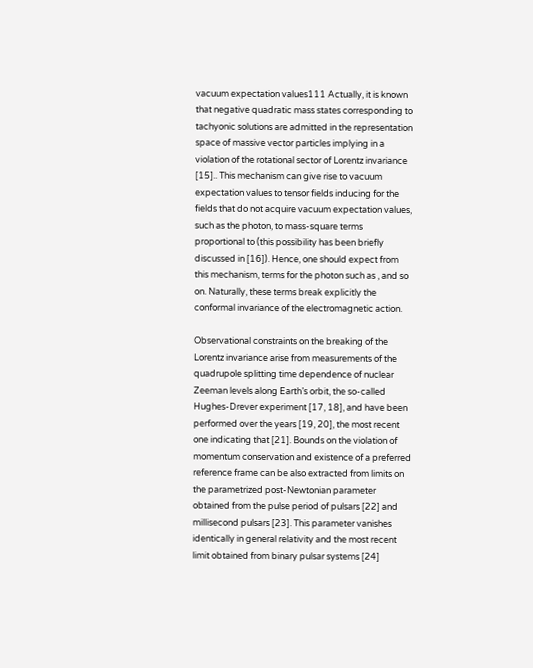vacuum expectation values111 Actually, it is known that negative quadratic mass states corresponding to tachyonic solutions are admitted in the representation space of massive vector particles implying in a violation of the rotational sector of Lorentz invariance [15].. This mechanism can give rise to vacuum expectation values to tensor fields inducing for the fields that do not acquire vacuum expectation values, such as the photon, to mass-square terms proportional to (this possibility has been briefly discussed in [16]). Hence, one should expect from this mechanism, terms for the photon such as , and so on. Naturally, these terms break explicitly the conformal invariance of the electromagnetic action.

Observational constraints on the breaking of the Lorentz invariance arise from measurements of the quadrupole splitting time dependence of nuclear Zeeman levels along Earth’s orbit, the so-called Hughes-Drever experiment [17, 18], and have been performed over the years [19, 20], the most recent one indicating that [21]. Bounds on the violation of momentum conservation and existence of a preferred reference frame can be also extracted from limits on the parametrized post-Newtonian parameter obtained from the pulse period of pulsars [22] and millisecond pulsars [23]. This parameter vanishes identically in general relativity and the most recent limit obtained from binary pulsar systems [24]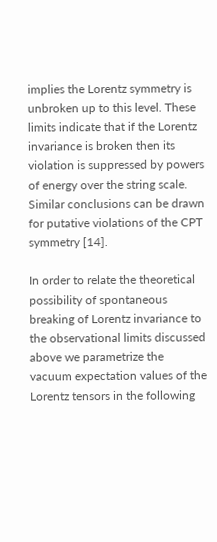implies the Lorentz symmetry is unbroken up to this level. These limits indicate that if the Lorentz invariance is broken then its violation is suppressed by powers of energy over the string scale. Similar conclusions can be drawn for putative violations of the CPT symmetry [14].

In order to relate the theoretical possibility of spontaneous breaking of Lorentz invariance to the observational limits discussed above we parametrize the vacuum expectation values of the Lorentz tensors in the following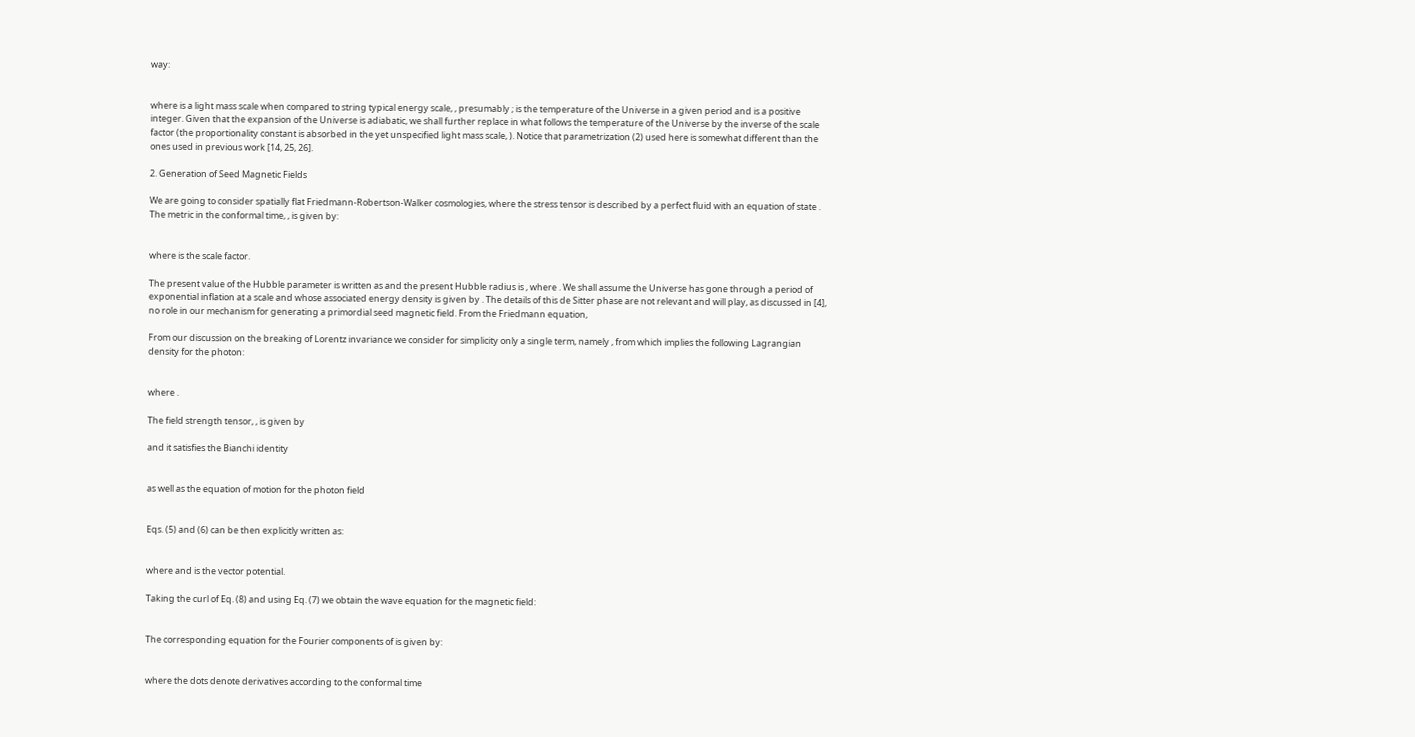way:


where is a light mass scale when compared to string typical energy scale, , presumably ; is the temperature of the Universe in a given period and is a positive integer. Given that the expansion of the Universe is adiabatic, we shall further replace in what follows the temperature of the Universe by the inverse of the scale factor (the proportionality constant is absorbed in the yet unspecified light mass scale, ). Notice that parametrization (2) used here is somewhat different than the ones used in previous work [14, 25, 26].

2. Generation of Seed Magnetic Fields

We are going to consider spatially flat Friedmann-Robertson-Walker cosmologies, where the stress tensor is described by a perfect fluid with an equation of state . The metric in the conformal time, , is given by:


where is the scale factor.

The present value of the Hubble parameter is written as and the present Hubble radius is , where . We shall assume the Universe has gone through a period of exponential inflation at a scale and whose associated energy density is given by . The details of this de Sitter phase are not relevant and will play, as discussed in [4], no role in our mechanism for generating a primordial seed magnetic field. From the Friedmann equation,

From our discussion on the breaking of Lorentz invariance we consider for simplicity only a single term, namely , from which implies the following Lagrangian density for the photon:


where .

The field strength tensor, , is given by

and it satisfies the Bianchi identity


as well as the equation of motion for the photon field


Eqs. (5) and (6) can be then explicitly written as:


where and is the vector potential.

Taking the curl of Eq. (8) and using Eq. (7) we obtain the wave equation for the magnetic field:


The corresponding equation for the Fourier components of is given by:


where the dots denote derivatives according to the conformal time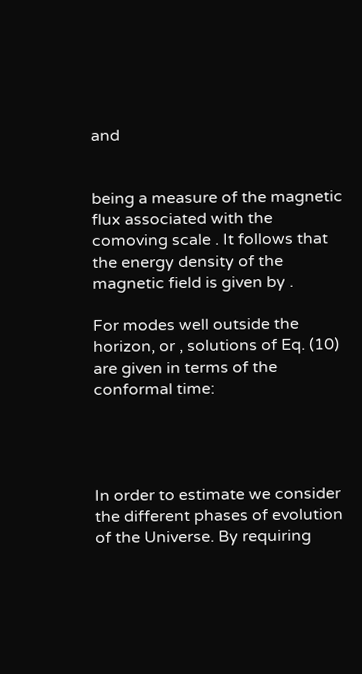and


being a measure of the magnetic flux associated with the comoving scale . It follows that the energy density of the magnetic field is given by .

For modes well outside the horizon, or , solutions of Eq. (10) are given in terms of the conformal time:




In order to estimate we consider the different phases of evolution of the Universe. By requiring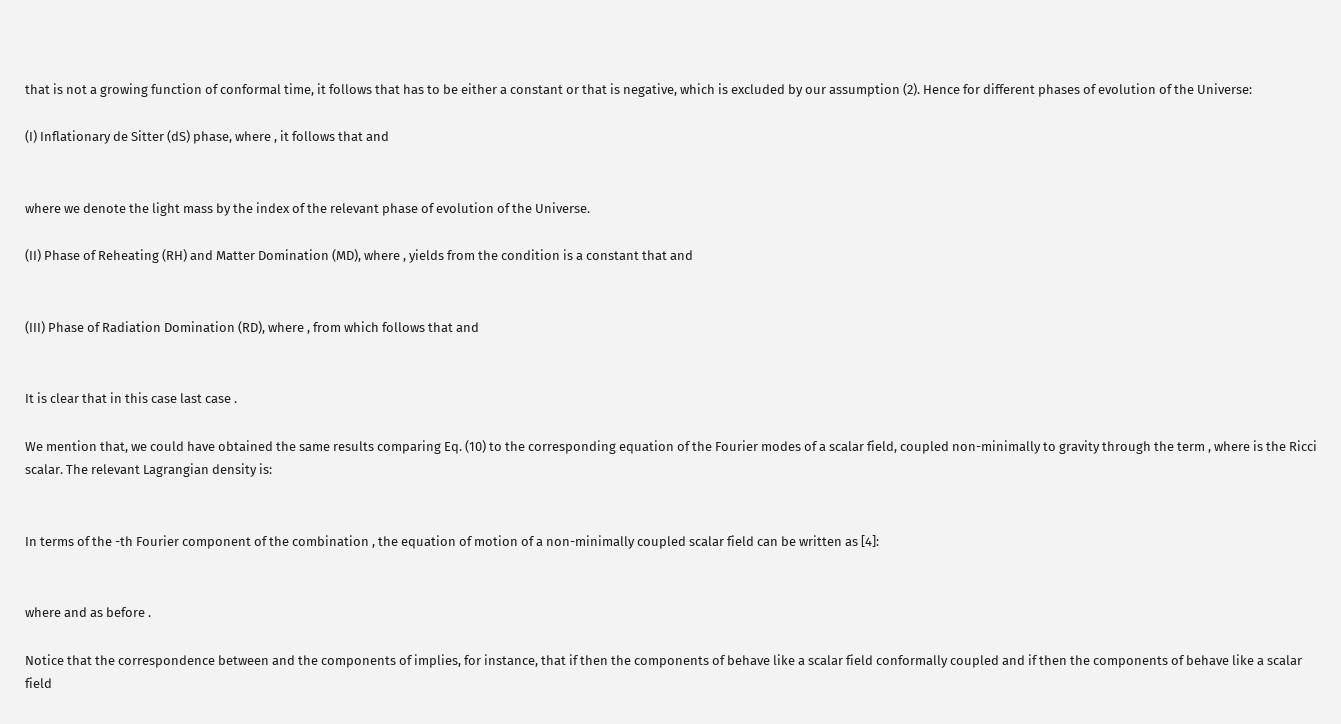that is not a growing function of conformal time, it follows that has to be either a constant or that is negative, which is excluded by our assumption (2). Hence for different phases of evolution of the Universe:

(I) Inflationary de Sitter (dS) phase, where , it follows that and


where we denote the light mass by the index of the relevant phase of evolution of the Universe.

(II) Phase of Reheating (RH) and Matter Domination (MD), where , yields from the condition is a constant that and


(III) Phase of Radiation Domination (RD), where , from which follows that and


It is clear that in this case last case .

We mention that, we could have obtained the same results comparing Eq. (10) to the corresponding equation of the Fourier modes of a scalar field, coupled non-minimally to gravity through the term , where is the Ricci scalar. The relevant Lagrangian density is:


In terms of the -th Fourier component of the combination , the equation of motion of a non-minimally coupled scalar field can be written as [4]:


where and as before .

Notice that the correspondence between and the components of implies, for instance, that if then the components of behave like a scalar field conformally coupled and if then the components of behave like a scalar field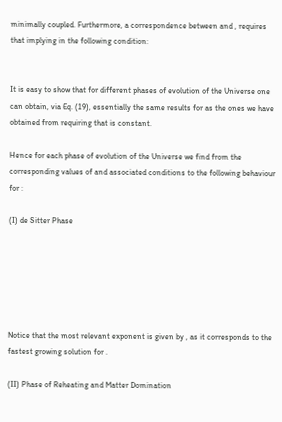minimally coupled. Furthermore, a correspondence between and , requires that implying in the following condition:


It is easy to show that for different phases of evolution of the Universe one can obtain, via Eq. (19), essentially the same results for as the ones we have obtained from requiring that is constant.

Hence for each phase of evolution of the Universe we find from the corresponding values of and associated conditions to the following behaviour for :

(I) de Sitter Phase






Notice that the most relevant exponent is given by , as it corresponds to the fastest growing solution for .

(II) Phase of Reheating and Matter Domination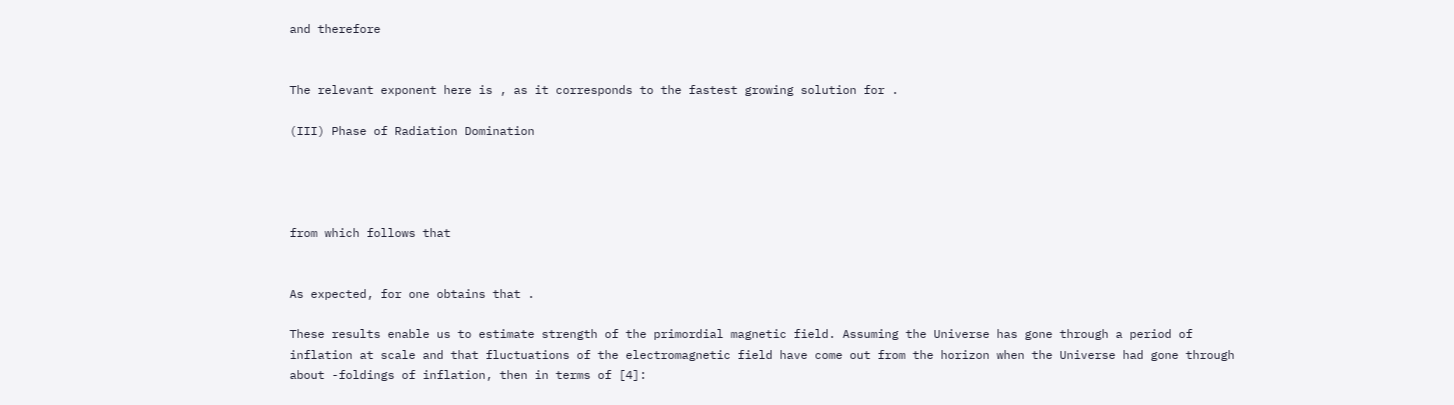and therefore


The relevant exponent here is , as it corresponds to the fastest growing solution for .

(III) Phase of Radiation Domination




from which follows that


As expected, for one obtains that .

These results enable us to estimate strength of the primordial magnetic field. Assuming the Universe has gone through a period of inflation at scale and that fluctuations of the electromagnetic field have come out from the horizon when the Universe had gone through about -foldings of inflation, then in terms of [4]: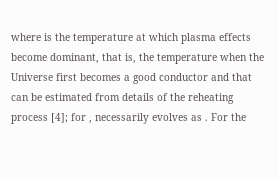where is the temperature at which plasma effects become dominant, that is, the temperature when the Universe first becomes a good conductor and that can be estimated from details of the reheating process [4]; for , necessarily evolves as . For the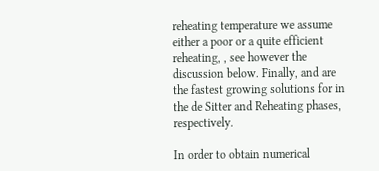reheating temperature we assume either a poor or a quite efficient reheating, , see however the discussion below. Finally, and are the fastest growing solutions for in the de Sitter and Reheating phases, respectively.

In order to obtain numerical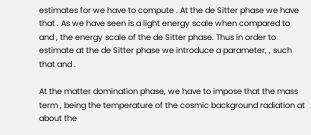estimates for we have to compute . At the de Sitter phase we have that . As we have seen is a light energy scale when compared to and , the energy scale of the de Sitter phase. Thus in order to estimate at the de Sitter phase we introduce a parameter, , such that and .

At the matter domination phase, we have to impose that the mass term , being the temperature of the cosmic background radiation at about the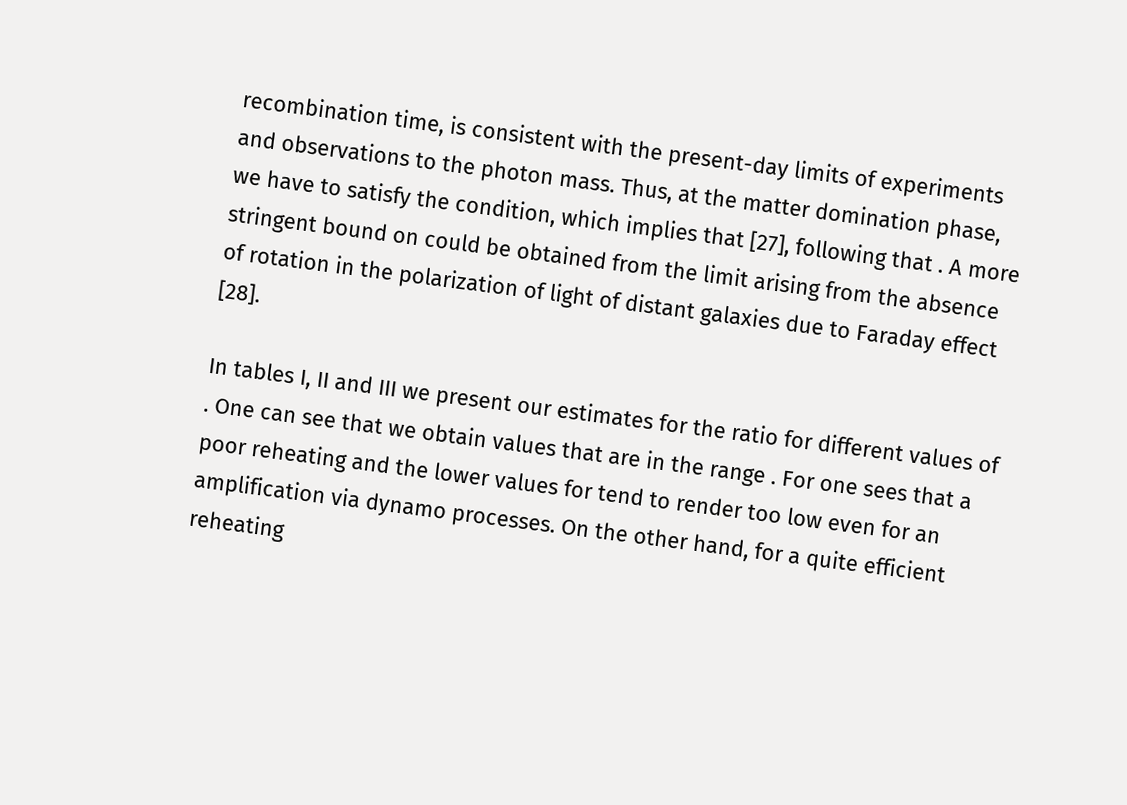recombination time, is consistent with the present-day limits of experiments and observations to the photon mass. Thus, at the matter domination phase, we have to satisfy the condition, which implies that [27], following that . A more stringent bound on could be obtained from the limit arising from the absence of rotation in the polarization of light of distant galaxies due to Faraday effect [28].

In tables I, II and III we present our estimates for the ratio for different values of . One can see that we obtain values that are in the range . For one sees that a poor reheating and the lower values for tend to render too low even for an amplification via dynamo processes. On the other hand, for a quite efficient reheating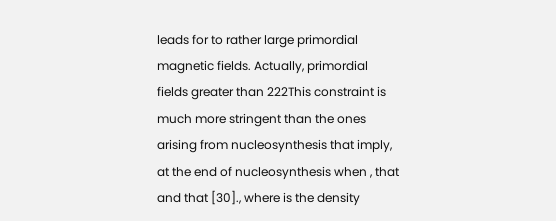leads for to rather large primordial magnetic fields. Actually, primordial fields greater than 222This constraint is much more stringent than the ones arising from nucleosynthesis that imply, at the end of nucleosynthesis when , that and that [30]., where is the density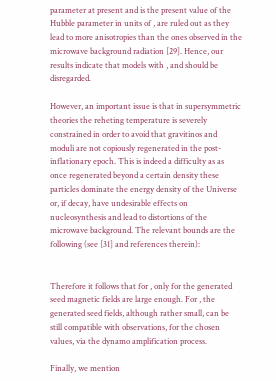parameter at present and is the present value of the Hubble parameter in units of , are ruled out as they lead to more anisotropies than the ones observed in the microwave background radiation [29]. Hence, our results indicate that models with , and should be disregarded.

However, an important issue is that in supersymmetric theories the reheting temperature is severely constrained in order to avoid that gravitinos and moduli are not copiously regenerated in the post-inflationary epoch. This is indeed a difficulty as as once regenerated beyond a certain density these particles dominate the energy density of the Universe or, if decay, have undesirable effects on nucleosynthesis and lead to distortions of the microwave background. The relevant bounds are the following (see [31] and references therein):


Therefore it follows that for , only for the generated seed magnetic fields are large enough. For , the generated seed fields, although rather small, can be still compatible with observations, for the chosen values, via the dynamo amplification process.

Finally, we mention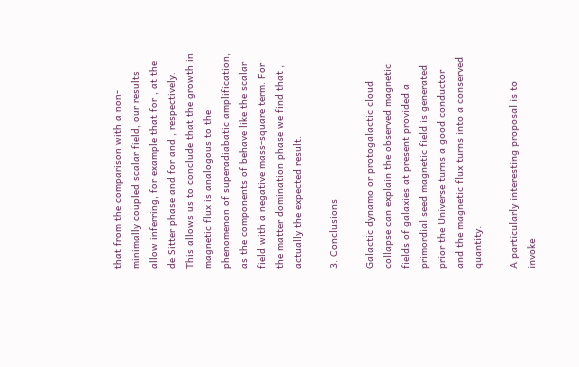that from the comparison with a non-minimally coupled scalar field, our results allow inferring, for example that for , at the de Sitter phase and for and , respectively. This allows us to conclude that the growth in magnetic flux is analogous to the phenomenon of superadiabatic amplification, as the components of behave like the scalar field with a negative mass-square term. For the matter domination phase we find that , actually the expected result.

3. Conclusions

Galactic dynamo or protogalactic cloud collapse can explain the observed magnetic fields of galaxies at present provided a primordial seed magnetic field is generated prior the Universe turns a good conductor and the magnetic flux turns into a conserved quantity.

A particularly interesting proposal is to invoke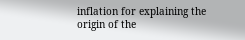inflation for explaining the origin of the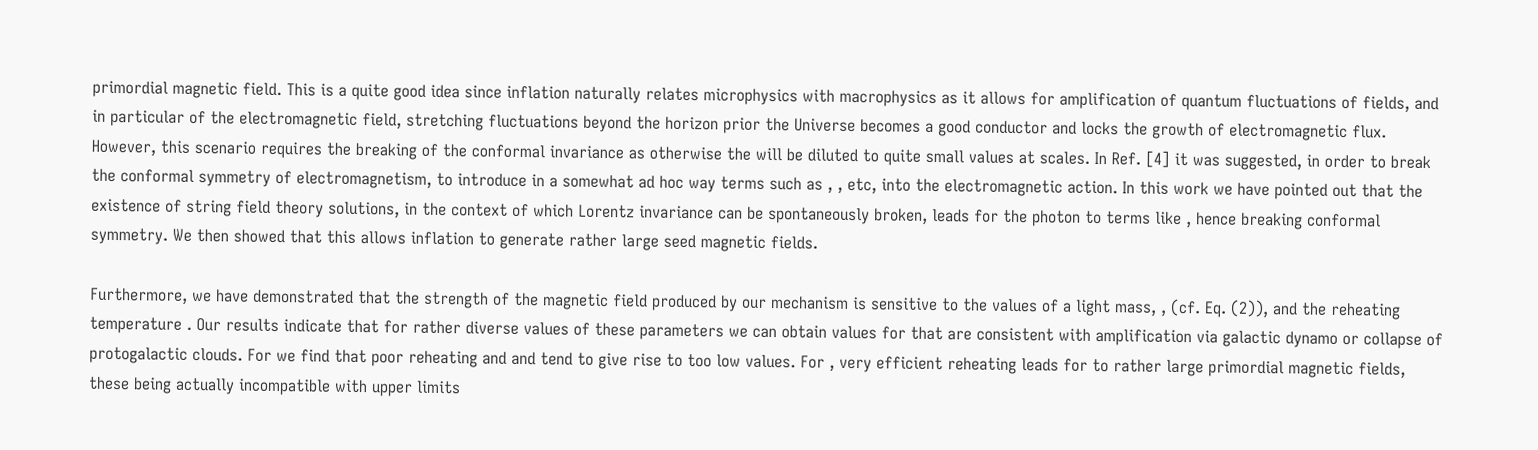primordial magnetic field. This is a quite good idea since inflation naturally relates microphysics with macrophysics as it allows for amplification of quantum fluctuations of fields, and in particular of the electromagnetic field, stretching fluctuations beyond the horizon prior the Universe becomes a good conductor and locks the growth of electromagnetic flux. However, this scenario requires the breaking of the conformal invariance as otherwise the will be diluted to quite small values at scales. In Ref. [4] it was suggested, in order to break the conformal symmetry of electromagnetism, to introduce in a somewhat ad hoc way terms such as , , etc, into the electromagnetic action. In this work we have pointed out that the existence of string field theory solutions, in the context of which Lorentz invariance can be spontaneously broken, leads for the photon to terms like , hence breaking conformal symmetry. We then showed that this allows inflation to generate rather large seed magnetic fields.

Furthermore, we have demonstrated that the strength of the magnetic field produced by our mechanism is sensitive to the values of a light mass, , (cf. Eq. (2)), and the reheating temperature . Our results indicate that for rather diverse values of these parameters we can obtain values for that are consistent with amplification via galactic dynamo or collapse of protogalactic clouds. For we find that poor reheating and and tend to give rise to too low values. For , very efficient reheating leads for to rather large primordial magnetic fields, these being actually incompatible with upper limits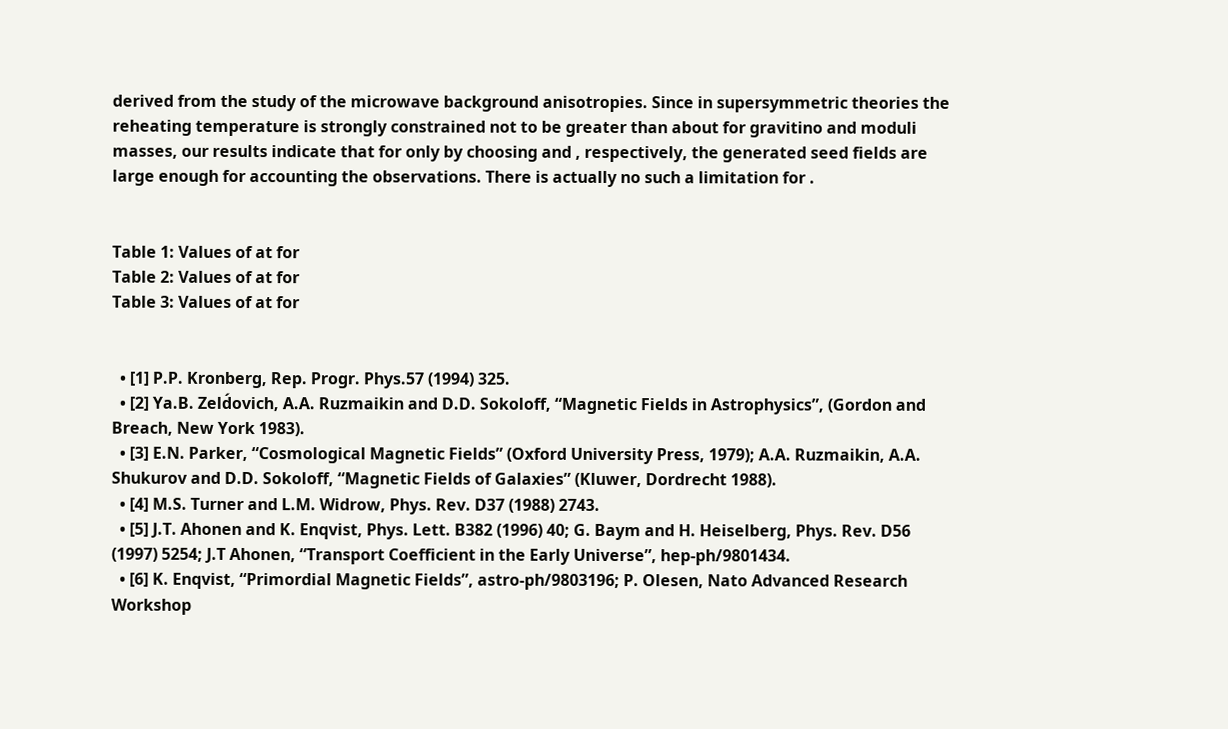derived from the study of the microwave background anisotropies. Since in supersymmetric theories the reheating temperature is strongly constrained not to be greater than about for gravitino and moduli masses, our results indicate that for only by choosing and , respectively, the generated seed fields are large enough for accounting the observations. There is actually no such a limitation for .


Table 1: Values of at for
Table 2: Values of at for
Table 3: Values of at for


  • [1] P.P. Kronberg, Rep. Progr. Phys.57 (1994) 325.
  • [2] Ya.B. Zeld́ovich, A.A. Ruzmaikin and D.D. Sokoloff, “Magnetic Fields in Astrophysics”, (Gordon and Breach, New York 1983).
  • [3] E.N. Parker, “Cosmological Magnetic Fields” (Oxford University Press, 1979); A.A. Ruzmaikin, A.A. Shukurov and D.D. Sokoloff, “Magnetic Fields of Galaxies” (Kluwer, Dordrecht 1988).
  • [4] M.S. Turner and L.M. Widrow, Phys. Rev. D37 (1988) 2743.
  • [5] J.T. Ahonen and K. Enqvist, Phys. Lett. B382 (1996) 40; G. Baym and H. Heiselberg, Phys. Rev. D56 (1997) 5254; J.T Ahonen, “Transport Coefficient in the Early Universe”, hep-ph/9801434.
  • [6] K. Enqvist, “Primordial Magnetic Fields”, astro-ph/9803196; P. Olesen, Nato Advanced Research Workshop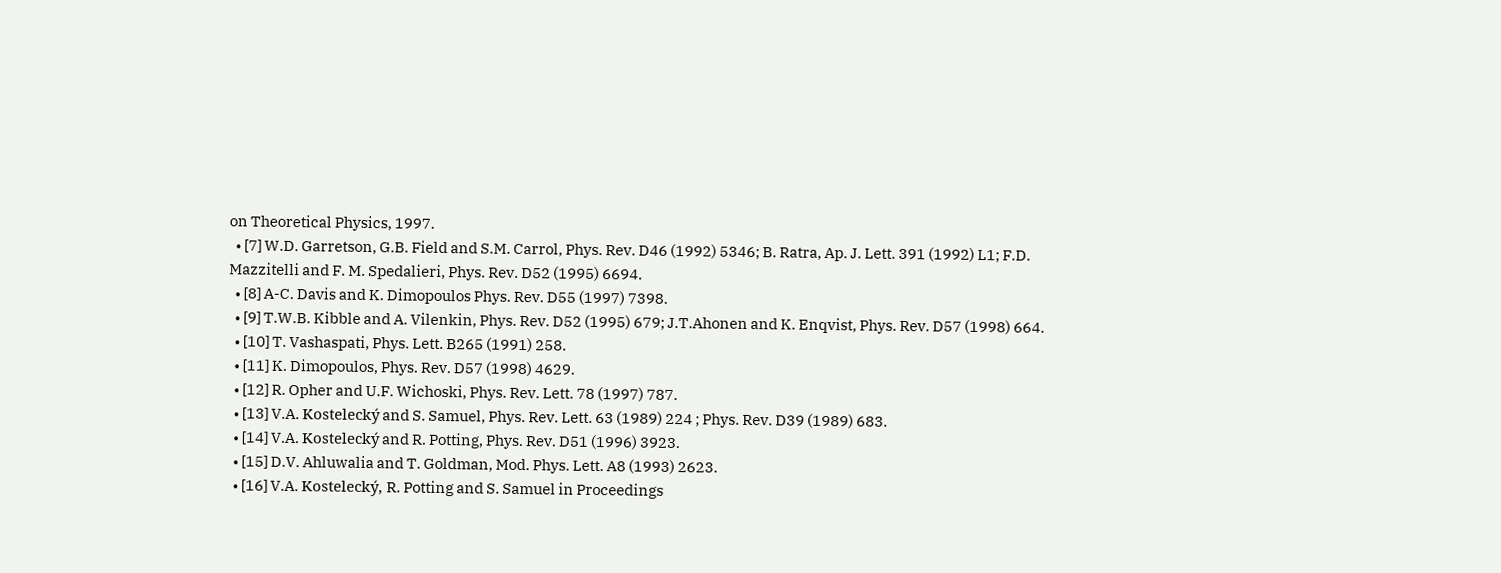on Theoretical Physics, 1997.
  • [7] W.D. Garretson, G.B. Field and S.M. Carrol, Phys. Rev. D46 (1992) 5346; B. Ratra, Ap. J. Lett. 391 (1992) L1; F.D. Mazzitelli and F. M. Spedalieri, Phys. Rev. D52 (1995) 6694.
  • [8] A-C. Davis and K. Dimopoulos Phys. Rev. D55 (1997) 7398.
  • [9] T.W.B. Kibble and A. Vilenkin, Phys. Rev. D52 (1995) 679; J.T.Ahonen and K. Enqvist, Phys. Rev. D57 (1998) 664.
  • [10] T. Vashaspati, Phys. Lett. B265 (1991) 258.
  • [11] K. Dimopoulos, Phys. Rev. D57 (1998) 4629.
  • [12] R. Opher and U.F. Wichoski, Phys. Rev. Lett. 78 (1997) 787.
  • [13] V.A. Kostelecký and S. Samuel, Phys. Rev. Lett. 63 (1989) 224 ; Phys. Rev. D39 (1989) 683.
  • [14] V.A. Kostelecký and R. Potting, Phys. Rev. D51 (1996) 3923.
  • [15] D.V. Ahluwalia and T. Goldman, Mod. Phys. Lett. A8 (1993) 2623.
  • [16] V.A. Kostelecký, R. Potting and S. Samuel in Proceedings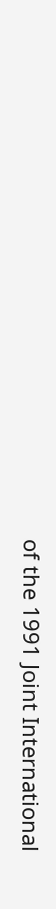of the 1991 Joint International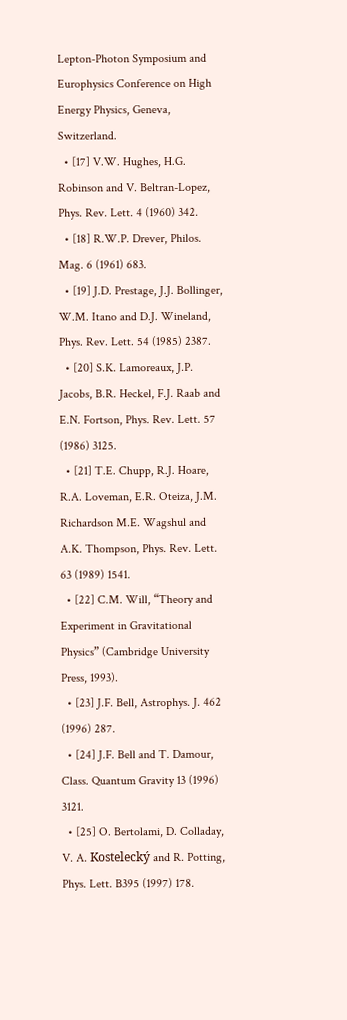Lepton-Photon Symposium and Europhysics Conference on High Energy Physics, Geneva, Switzerland.
  • [17] V.W. Hughes, H.G. Robinson and V. Beltran-Lopez, Phys. Rev. Lett. 4 (1960) 342.
  • [18] R.W.P. Drever, Philos. Mag. 6 (1961) 683.
  • [19] J.D. Prestage, J.J. Bollinger, W.M. Itano and D.J. Wineland, Phys. Rev. Lett. 54 (1985) 2387.
  • [20] S.K. Lamoreaux, J.P. Jacobs, B.R. Heckel, F.J. Raab and E.N. Fortson, Phys. Rev. Lett. 57 (1986) 3125.
  • [21] T.E. Chupp, R.J. Hoare, R.A. Loveman, E.R. Oteiza, J.M. Richardson M.E. Wagshul and A.K. Thompson, Phys. Rev. Lett. 63 (1989) 1541.
  • [22] C.M. Will, “Theory and Experiment in Gravitational Physics” (Cambridge University Press, 1993).
  • [23] J.F. Bell, Astrophys. J. 462 (1996) 287.
  • [24] J.F. Bell and T. Damour, Class. Quantum Gravity 13 (1996) 3121.
  • [25] O. Bertolami, D. Colladay, V. A. Kostelecký and R. Potting, Phys. Lett. B395 (1997) 178.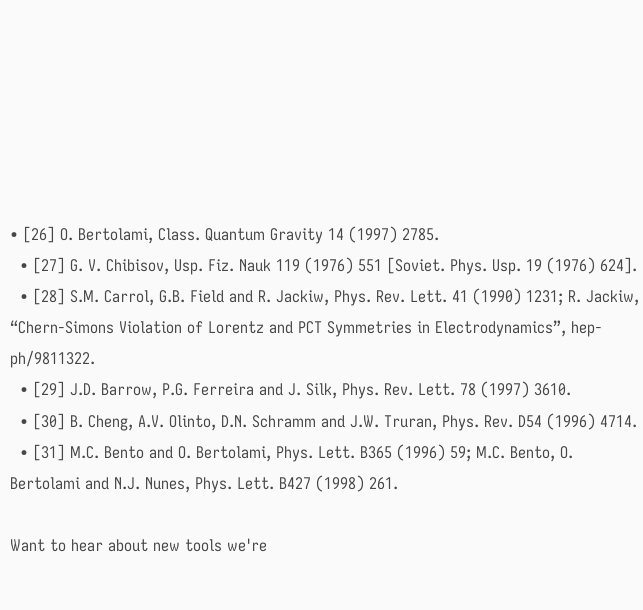• [26] O. Bertolami, Class. Quantum Gravity 14 (1997) 2785.
  • [27] G. V. Chibisov, Usp. Fiz. Nauk 119 (1976) 551 [Soviet. Phys. Usp. 19 (1976) 624].
  • [28] S.M. Carrol, G.B. Field and R. Jackiw, Phys. Rev. Lett. 41 (1990) 1231; R. Jackiw, “Chern-Simons Violation of Lorentz and PCT Symmetries in Electrodynamics”, hep-ph/9811322.
  • [29] J.D. Barrow, P.G. Ferreira and J. Silk, Phys. Rev. Lett. 78 (1997) 3610.
  • [30] B. Cheng, A.V. Olinto, D.N. Schramm and J.W. Truran, Phys. Rev. D54 (1996) 4714.
  • [31] M.C. Bento and O. Bertolami, Phys. Lett. B365 (1996) 59; M.C. Bento, O. Bertolami and N.J. Nunes, Phys. Lett. B427 (1998) 261.

Want to hear about new tools we're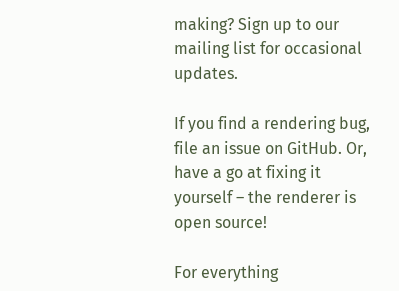making? Sign up to our mailing list for occasional updates.

If you find a rendering bug, file an issue on GitHub. Or, have a go at fixing it yourself – the renderer is open source!

For everything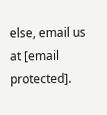else, email us at [email protected].